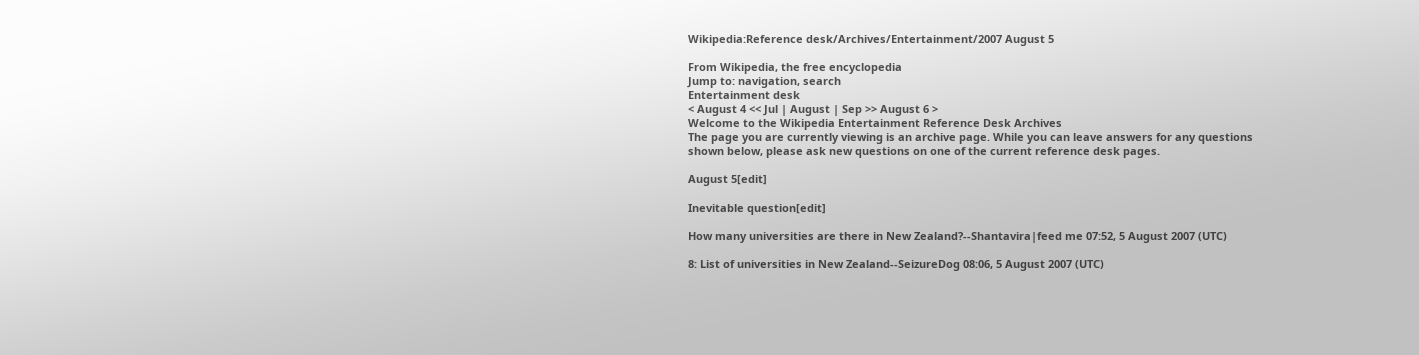Wikipedia:Reference desk/Archives/Entertainment/2007 August 5

From Wikipedia, the free encyclopedia
Jump to: navigation, search
Entertainment desk
< August 4 << Jul | August | Sep >> August 6 >
Welcome to the Wikipedia Entertainment Reference Desk Archives
The page you are currently viewing is an archive page. While you can leave answers for any questions shown below, please ask new questions on one of the current reference desk pages.

August 5[edit]

Inevitable question[edit]

How many universities are there in New Zealand?--Shantavira|feed me 07:52, 5 August 2007 (UTC)

8: List of universities in New Zealand--SeizureDog 08:06, 5 August 2007 (UTC)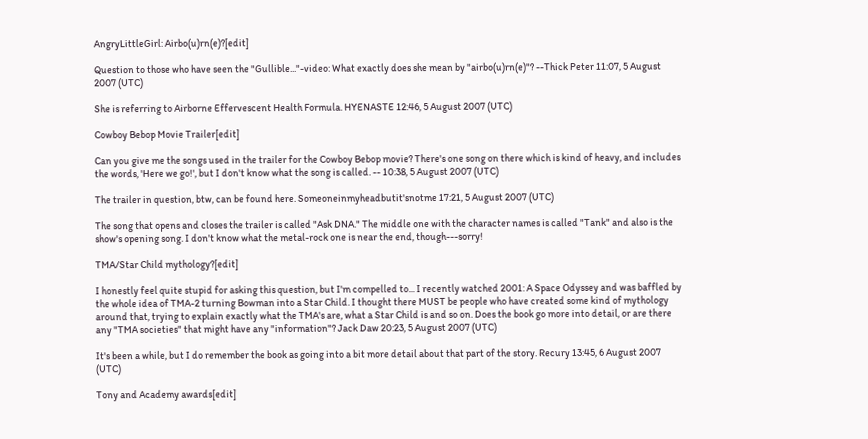AngryLittleGirl: Airbo(u)rn(e)?[edit]

Question to those who have seen the "Gullible..."-video: What exactly does she mean by "airbo(u)rn(e)"? --Thick Peter 11:07, 5 August 2007 (UTC)

She is referring to Airborne Effervescent Health Formula. HYENASTE 12:46, 5 August 2007 (UTC)

Cowboy Bebop Movie Trailer[edit]

Can you give me the songs used in the trailer for the Cowboy Bebop movie? There's one song on there which is kind of heavy, and includes the words, 'Here we go!', but I don't know what the song is called. -- 10:38, 5 August 2007 (UTC)

The trailer in question, btw, can be found here. Someoneinmyheadbutit'snotme 17:21, 5 August 2007 (UTC)

The song that opens and closes the trailer is called "Ask DNA." The middle one with the character names is called "Tank" and also is the show's opening song. I don't know what the metal-rock one is near the end, though---sorry!

TMA/Star Child mythology?[edit]

I honestly feel quite stupid for asking this question, but I'm compelled to... I recently watched 2001: A Space Odyssey and was baffled by the whole idea of TMA-2 turning Bowman into a Star Child. I thought there MUST be people who have created some kind of mythology around that, trying to explain exactly what the TMA's are, what a Star Child is and so on. Does the book go more into detail, or are there any "TMA societies" that might have any "information"? Jack Daw 20:23, 5 August 2007 (UTC)

It's been a while, but I do remember the book as going into a bit more detail about that part of the story. Recury 13:45, 6 August 2007 (UTC)

Tony and Academy awards[edit]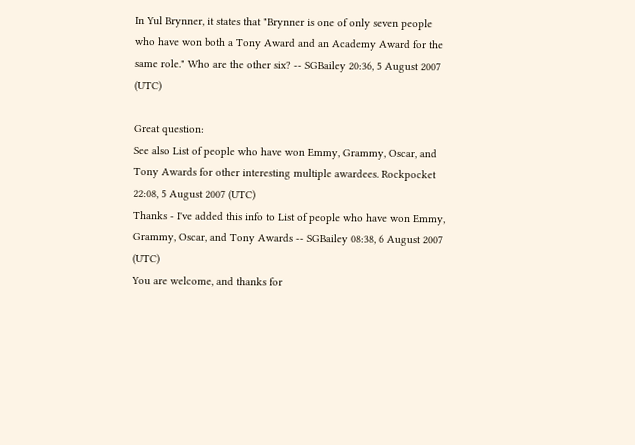In Yul Brynner, it states that "Brynner is one of only seven people who have won both a Tony Award and an Academy Award for the same role." Who are the other six? -- SGBailey 20:36, 5 August 2007 (UTC)

Great question:
See also List of people who have won Emmy, Grammy, Oscar, and Tony Awards for other interesting multiple awardees. Rockpocket 22:08, 5 August 2007 (UTC)
Thanks - I've added this info to List of people who have won Emmy, Grammy, Oscar, and Tony Awards -- SGBailey 08:38, 6 August 2007 (UTC)
You are welcome, and thanks for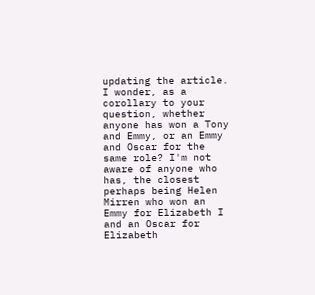updating the article. I wonder, as a corollary to your question, whether anyone has won a Tony and Emmy, or an Emmy and Oscar for the same role? I'm not aware of anyone who has, the closest perhaps being Helen Mirren who won an Emmy for Elizabeth I and an Oscar for Elizabeth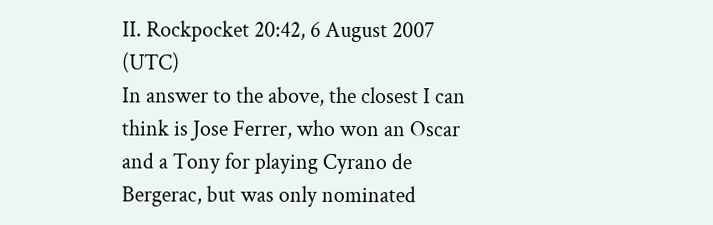II. Rockpocket 20:42, 6 August 2007 (UTC)
In answer to the above, the closest I can think is Jose Ferrer, who won an Oscar and a Tony for playing Cyrano de Bergerac, but was only nominated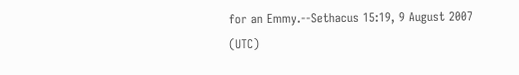for an Emmy.--Sethacus 15:19, 9 August 2007 (UTC)